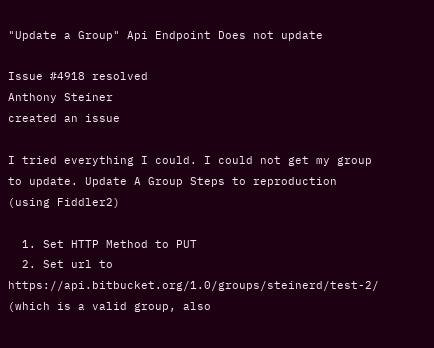"Update a Group" Api Endpoint Does not update

Issue #4918 resolved
Anthony Steiner
created an issue

I tried everything I could. I could not get my group to update. Update A Group Steps to reproduction (using Fiddler2)

  1. Set HTTP Method to PUT
  2. Set url to https://api.bitbucket.org/1.0/groups/steinerd/test-2/ (which is a valid group, also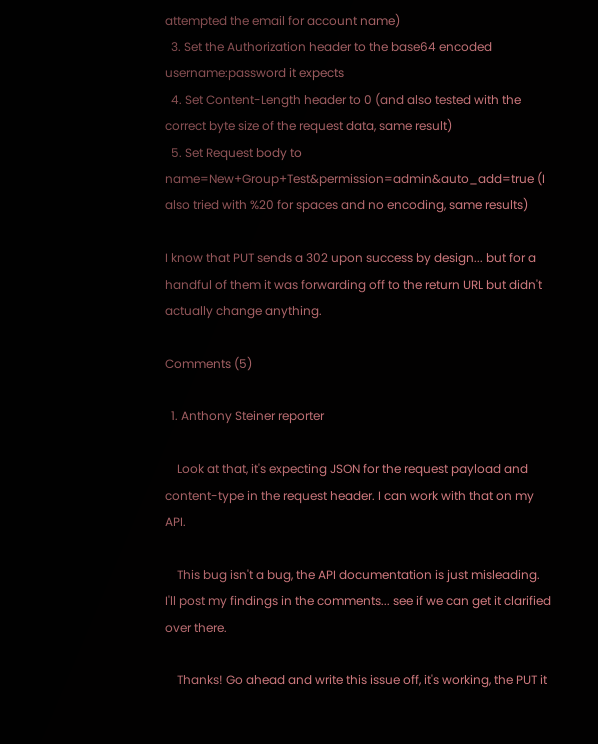attempted the email for account name)
  3. Set the Authorization header to the base64 encoded username:password it expects
  4. Set Content-Length header to 0 (and also tested with the correct byte size of the request data, same result)
  5. Set Request body to name=New+Group+Test&permission=admin&auto_add=true (I also tried with %20 for spaces and no encoding, same results)

I know that PUT sends a 302 upon success by design... but for a handful of them it was forwarding off to the return URL but didn't actually change anything.

Comments (5)

  1. Anthony Steiner reporter

    Look at that, it's expecting JSON for the request payload and content-type in the request header. I can work with that on my API.

    This bug isn't a bug, the API documentation is just misleading. I'll post my findings in the comments... see if we can get it clarified over there.

    Thanks! Go ahead and write this issue off, it's working, the PUT it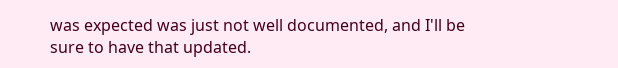was expected was just not well documented, and I'll be sure to have that updated.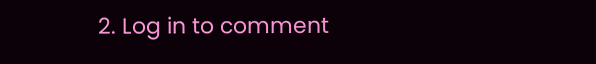2. Log in to comment